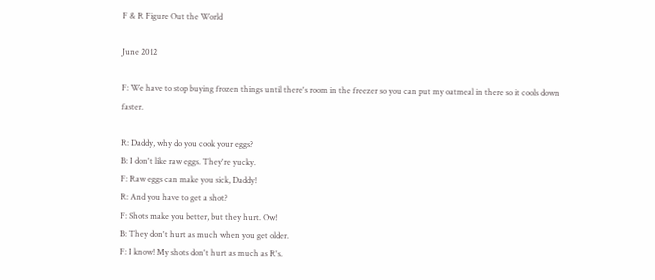F & R Figure Out the World

June 2012

F: We have to stop buying frozen things until there's room in the freezer so you can put my oatmeal in there so it cools down faster.

R: Daddy, why do you cook your eggs?
B: I don't like raw eggs. They're yucky.
F: Raw eggs can make you sick, Daddy!
R: And you have to get a shot?
F: Shots make you better, but they hurt. Ow!
B: They don't hurt as much when you get older.
F: I know! My shots don't hurt as much as R's.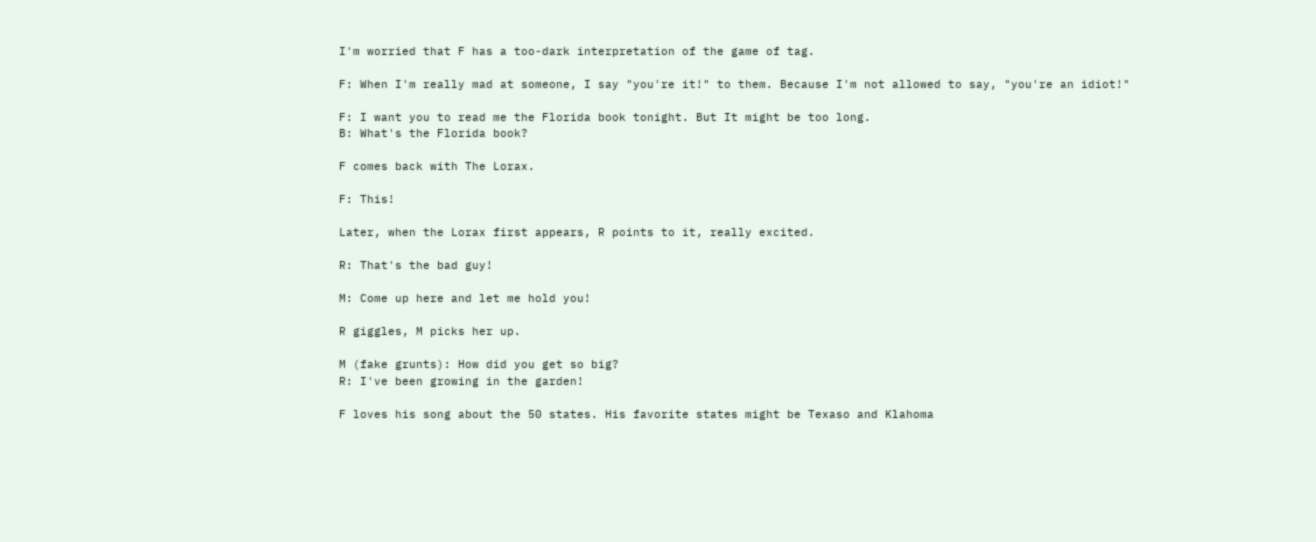I'm worried that F has a too-dark interpretation of the game of tag.

F: When I'm really mad at someone, I say "you're it!" to them. Because I'm not allowed to say, "you're an idiot!"

F: I want you to read me the Florida book tonight. But It might be too long.
B: What's the Florida book?

F comes back with The Lorax.

F: This!

Later, when the Lorax first appears, R points to it, really excited.

R: That's the bad guy!

M: Come up here and let me hold you!

R giggles, M picks her up.

M (fake grunts): How did you get so big?
R: I've been growing in the garden!

F loves his song about the 50 states. His favorite states might be Texaso and Klahoma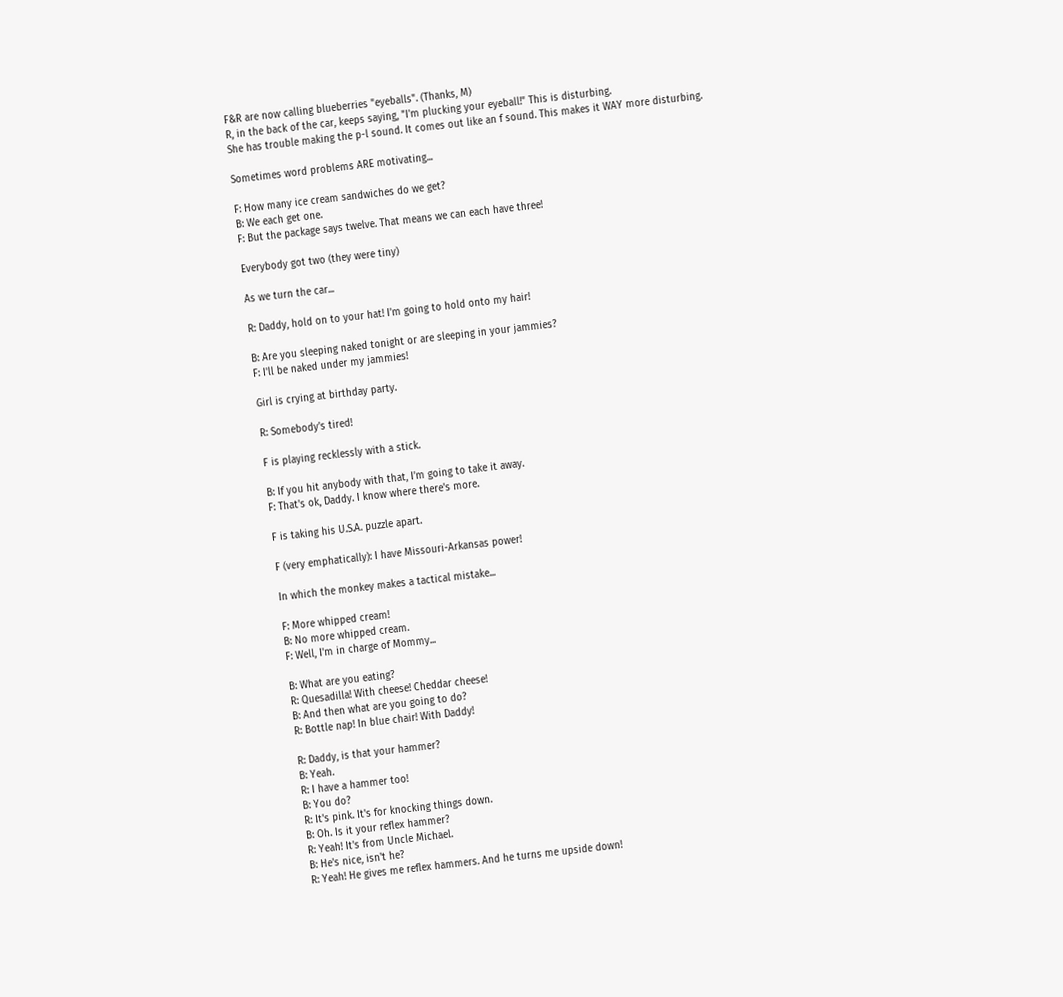F&R are now calling blueberries "eyeballs". (Thanks, M)
R, in the back of the car, keeps saying, "I'm plucking your eyeball!" This is disturbing.
She has trouble making the p-l sound. It comes out like an f sound. This makes it WAY more disturbing.

Sometimes word problems ARE motivating...

F: How many ice cream sandwiches do we get?
B: We each get one.
F: But the package says twelve. That means we can each have three!

Everybody got two (they were tiny)

As we turn the car...

R: Daddy, hold on to your hat! I'm going to hold onto my hair!

B: Are you sleeping naked tonight or are sleeping in your jammies?
F: I'll be naked under my jammies!

Girl is crying at birthday party.

R: Somebody's tired!

F is playing recklessly with a stick.

B: If you hit anybody with that, I'm going to take it away.
F: That's ok, Daddy. I know where there's more.

F is taking his U.S.A. puzzle apart.

F (very emphatically): I have Missouri-Arkansas power!

In which the monkey makes a tactical mistake...

F: More whipped cream!
B: No more whipped cream.
F: Well, I'm in charge of Mommy...

B: What are you eating?
R: Quesadilla! With cheese! Cheddar cheese!
B: And then what are you going to do?
R: Bottle nap! In blue chair! With Daddy!

R: Daddy, is that your hammer?
B: Yeah.
R: I have a hammer too!
B: You do?
R: It's pink. It's for knocking things down.
B: Oh. Is it your reflex hammer?
R: Yeah! It's from Uncle Michael.
B: He's nice, isn't he?
R: Yeah! He gives me reflex hammers. And he turns me upside down!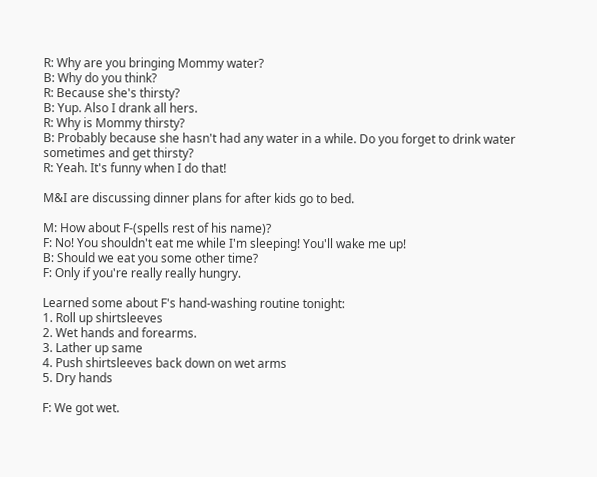R: Why are you bringing Mommy water?
B: Why do you think?
R: Because she's thirsty?
B: Yup. Also I drank all hers.
R: Why is Mommy thirsty?
B: Probably because she hasn't had any water in a while. Do you forget to drink water sometimes and get thirsty?
R: Yeah. It's funny when I do that!

M&I are discussing dinner plans for after kids go to bed.

M: How about F-(spells rest of his name)?
F: No! You shouldn't eat me while I'm sleeping! You'll wake me up!
B: Should we eat you some other time?
F: Only if you're really really hungry.

Learned some about F's hand-washing routine tonight:
1. Roll up shirtsleeves
2. Wet hands and forearms.
3. Lather up same
4. Push shirtsleeves back down on wet arms
5. Dry hands

F: We got wet.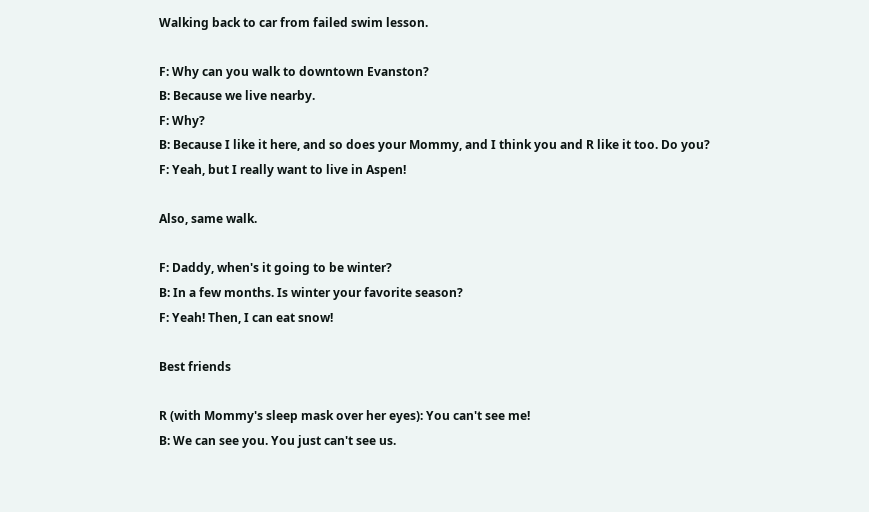Walking back to car from failed swim lesson.

F: Why can you walk to downtown Evanston?
B: Because we live nearby.
F: Why?
B: Because I like it here, and so does your Mommy, and I think you and R like it too. Do you?
F: Yeah, but I really want to live in Aspen!

Also, same walk.

F: Daddy, when's it going to be winter?
B: In a few months. Is winter your favorite season?
F: Yeah! Then, I can eat snow!

Best friends

R (with Mommy's sleep mask over her eyes): You can't see me!
B: We can see you. You just can't see us.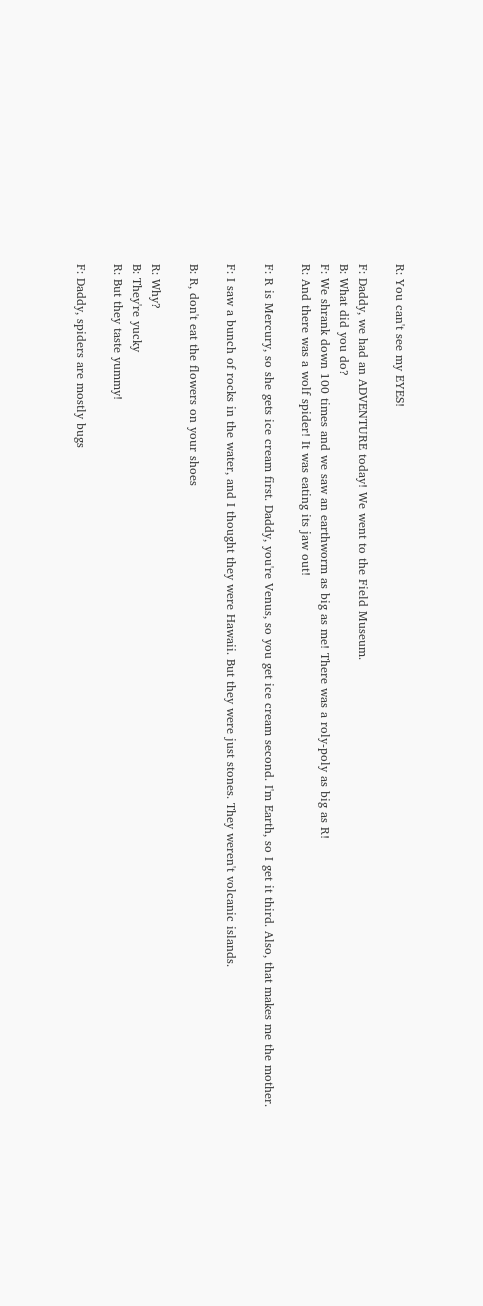R: You can't see my EYES!

F: Daddy, we had an ADVENTURE today! We went to the Field Museum.
B: What did you do?
F: We shrank down 100 times and we saw an earthworm as big as me! There was a roly-poly as big as R!
R: And there was a wolf spider! It was eating its jaw out!

F: R is Mercury, so she gets ice cream first. Daddy, you're Venus, so you get ice cream second. I'm Earth, so I get it third. Also, that makes me the mother.

F: I saw a bunch of rocks in the water, and I thought they were Hawaii. But they were just stones. They weren't volcanic islands.

B: R, don't eat the flowers on your shoes

R: Why?
B: They're yucky
R: But they taste yummy!

F: Daddy, spiders are mostly bugs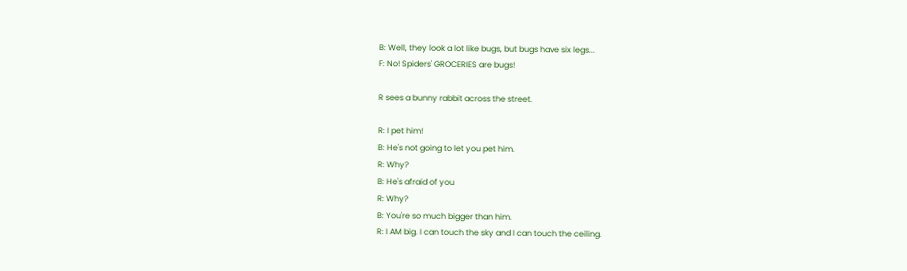B: Well, they look a lot like bugs, but bugs have six legs...
F: No! Spiders' GROCERIES are bugs!

R sees a bunny rabbit across the street.

R: I pet him!
B: He's not going to let you pet him.
R: Why?
B: He's afraid of you
R: Why?
B: You're so much bigger than him.
R: I AM big. I can touch the sky and I can touch the ceiling.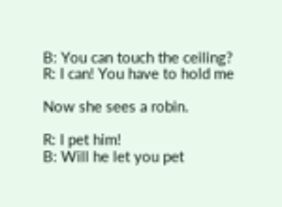B: You can touch the ceiling?
R: I can! You have to hold me

Now she sees a robin.

R: I pet him!
B: Will he let you pet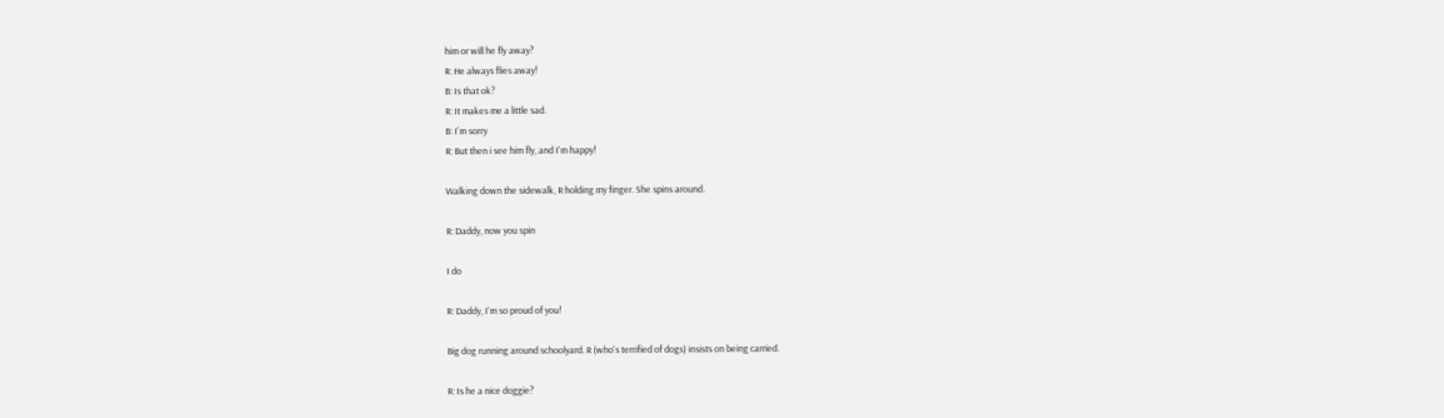him or will he fly away?
R: He always flies away!
B: Is that ok?
R: It makes me a little sad.
B: I'm sorry
R: But then i see him fly, and I'm happy!

Walking down the sidewalk, R holding my finger. She spins around.

R: Daddy, now you spin

I do

R: Daddy, I'm so proud of you!

Big dog running around schoolyard. R (who's terrified of dogs) insists on being carried.

R: Is he a nice doggie?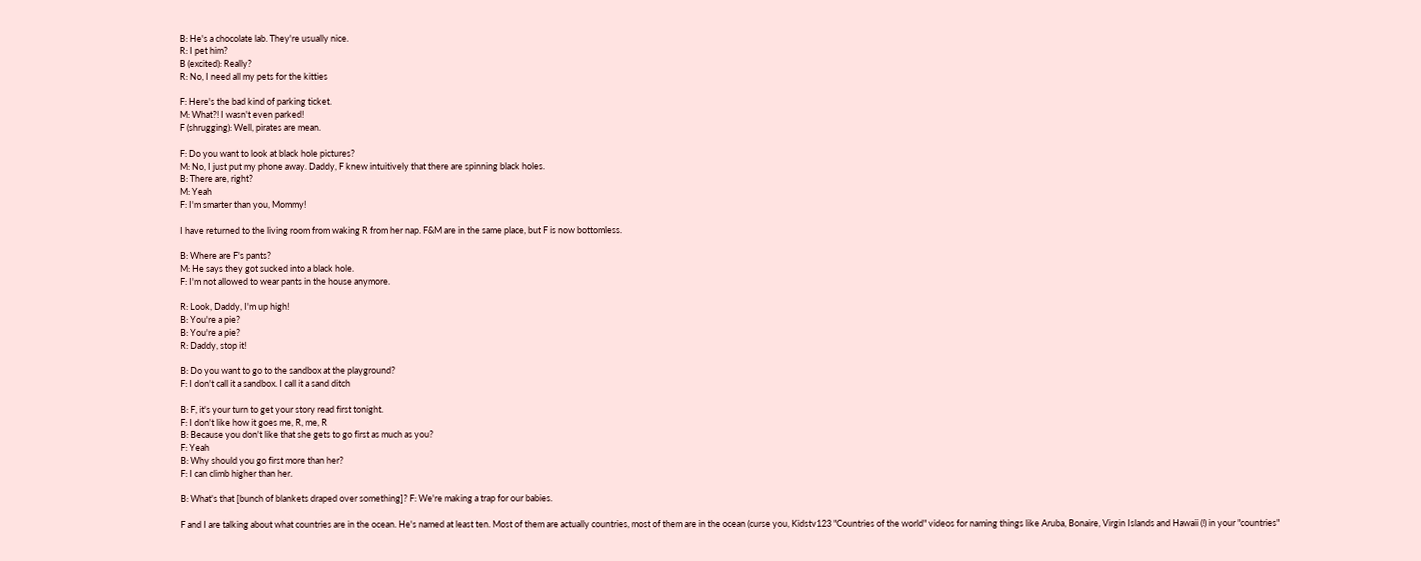B: He's a chocolate lab. They're usually nice.
R: I pet him?
B (excited): Really?
R: No, I need all my pets for the kitties

F: Here's the bad kind of parking ticket.
M: What?! I wasn't even parked!
F (shrugging): Well, pirates are mean.

F: Do you want to look at black hole pictures?
M: No, I just put my phone away. Daddy, F knew intuitively that there are spinning black holes.
B: There are, right?
M: Yeah
F: I'm smarter than you, Mommy!

I have returned to the living room from waking R from her nap. F&M are in the same place, but F is now bottomless.

B: Where are F's pants?
M: He says they got sucked into a black hole.
F: I'm not allowed to wear pants in the house anymore.

R: Look, Daddy, I'm up high!
B: You're a pie?
B: You're a pie?
R: Daddy, stop it!

B: Do you want to go to the sandbox at the playground?
F: I don't call it a sandbox. I call it a sand ditch

B: F, it's your turn to get your story read first tonight.
F: I don't like how it goes me, R, me, R
B: Because you don't like that she gets to go first as much as you?
F: Yeah
B: Why should you go first more than her?
F: I can climb higher than her.

B: What's that [bunch of blankets draped over something]? F: We're making a trap for our babies.

F and I are talking about what countries are in the ocean. He's named at least ten. Most of them are actually countries, most of them are in the ocean (curse you, Kidstv123 "Countries of the world" videos for naming things like Aruba, Bonaire, Virgin Islands and Hawaii (!) in your "countries"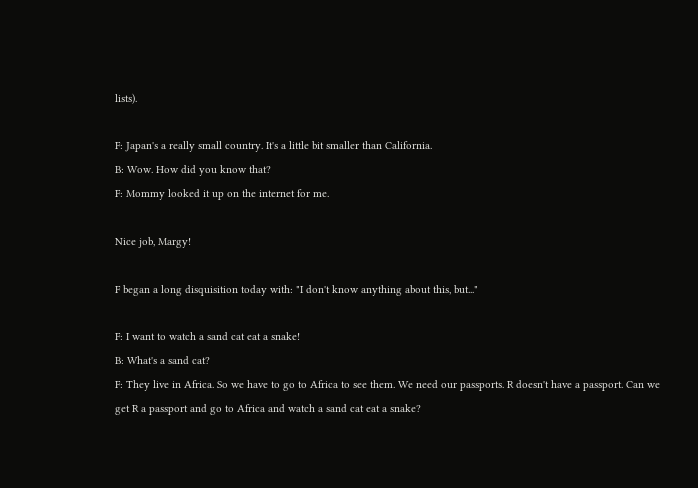lists).

F: Japan's a really small country. It's a little bit smaller than California.
B: Wow. How did you know that?
F: Mommy looked it up on the internet for me.

Nice job, Margy!

F began a long disquisition today with: "I don't know anything about this, but..."

F: I want to watch a sand cat eat a snake!
B: What's a sand cat?
F: They live in Africa. So we have to go to Africa to see them. We need our passports. R doesn't have a passport. Can we get R a passport and go to Africa and watch a sand cat eat a snake?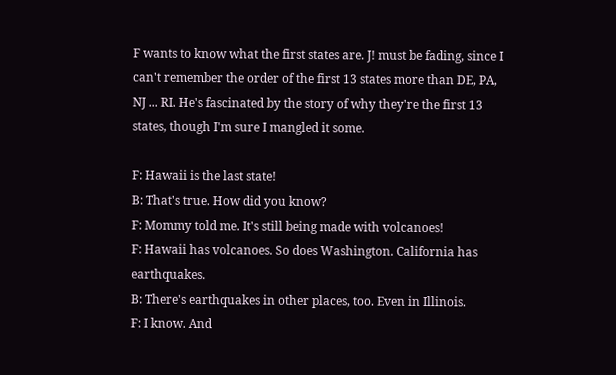F wants to know what the first states are. J! must be fading, since I can't remember the order of the first 13 states more than DE, PA, NJ ... RI. He's fascinated by the story of why they're the first 13 states, though I'm sure I mangled it some.

F: Hawaii is the last state!
B: That's true. How did you know?
F: Mommy told me. It's still being made with volcanoes!
F: Hawaii has volcanoes. So does Washington. California has earthquakes.
B: There's earthquakes in other places, too. Even in Illinois.
F: I know. And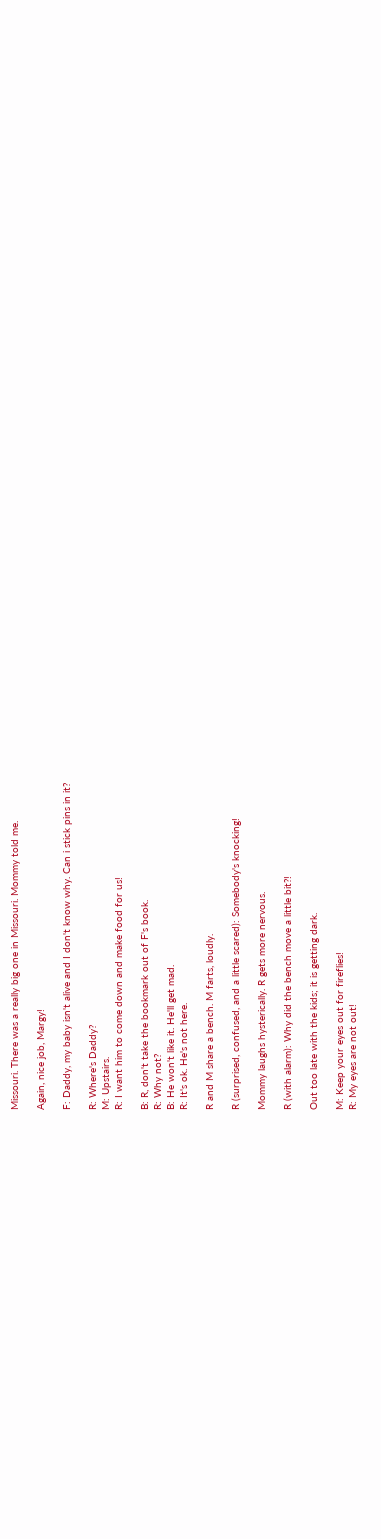Missouri. There was a really big one in Missouri. Mommy told me.

Again, nice job, Margy!

F: Daddy, my baby isn't alive and I don't know why. Can i stick pins in it?

R: Where's Daddy?
M: Upstairs.
R: I want him to come down and make food for us!

B: R, don't take the bookmark out of F's book.
R: Why not?
B: He won't like it. He'll get mad.
R: It's ok. He's not here.

R and M share a bench. M farts, loudly.

R (surprised, confused, and a little scared): Somebody's knocking!

Mommy laughs hysterically. R gets more nervous.

R (with alarm): Why did the bench move a little bit?!

Out too late with the kids; it is getting dark.

M: Keep your eyes out for fireflies!
R: My eyes are not out!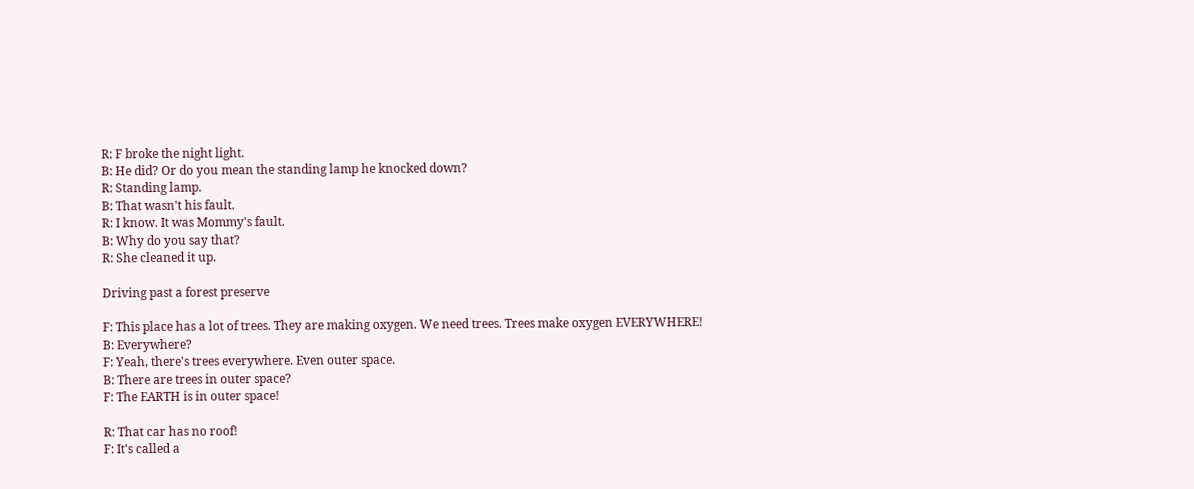R: F broke the night light.
B: He did? Or do you mean the standing lamp he knocked down?
R: Standing lamp.
B: That wasn't his fault.
R: I know. It was Mommy's fault.
B: Why do you say that?
R: She cleaned it up.

Driving past a forest preserve

F: This place has a lot of trees. They are making oxygen. We need trees. Trees make oxygen EVERYWHERE!
B: Everywhere?
F: Yeah, there's trees everywhere. Even outer space.
B: There are trees in outer space?
F: The EARTH is in outer space!

R: That car has no roof!
F: It's called a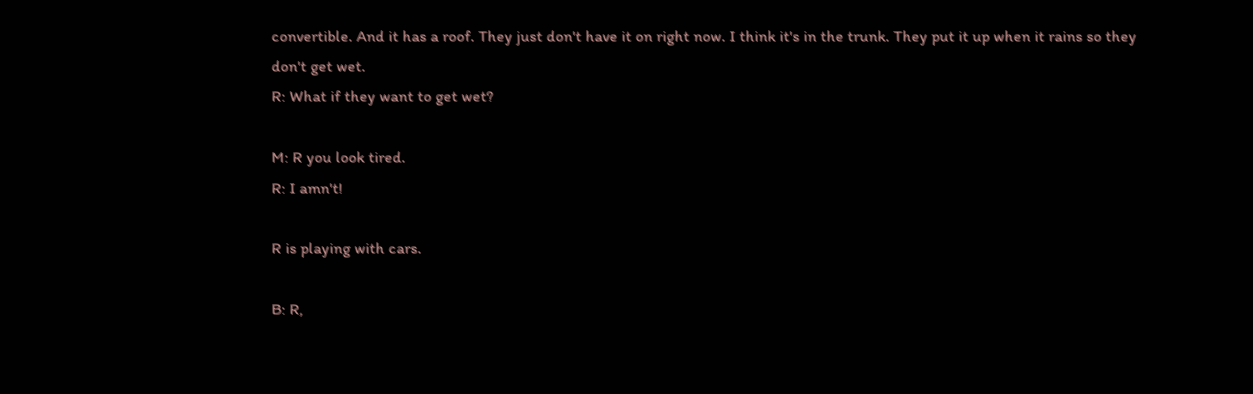convertible. And it has a roof. They just don't have it on right now. I think it's in the trunk. They put it up when it rains so they don't get wet.
R: What if they want to get wet?

M: R you look tired.
R: I amn't!

R is playing with cars.

B: R,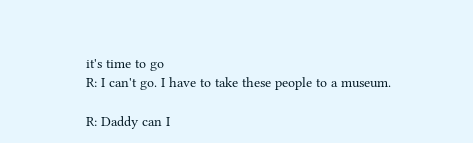it's time to go
R: I can't go. I have to take these people to a museum.

R: Daddy can I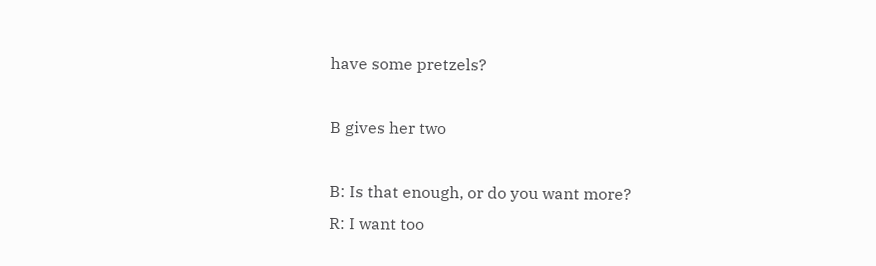have some pretzels?

B gives her two

B: Is that enough, or do you want more?
R: I want too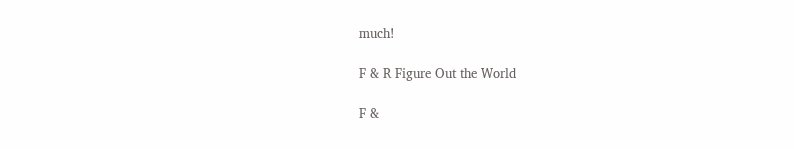much!

F & R Figure Out the World

F &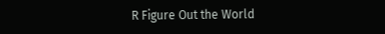R Figure Out the World